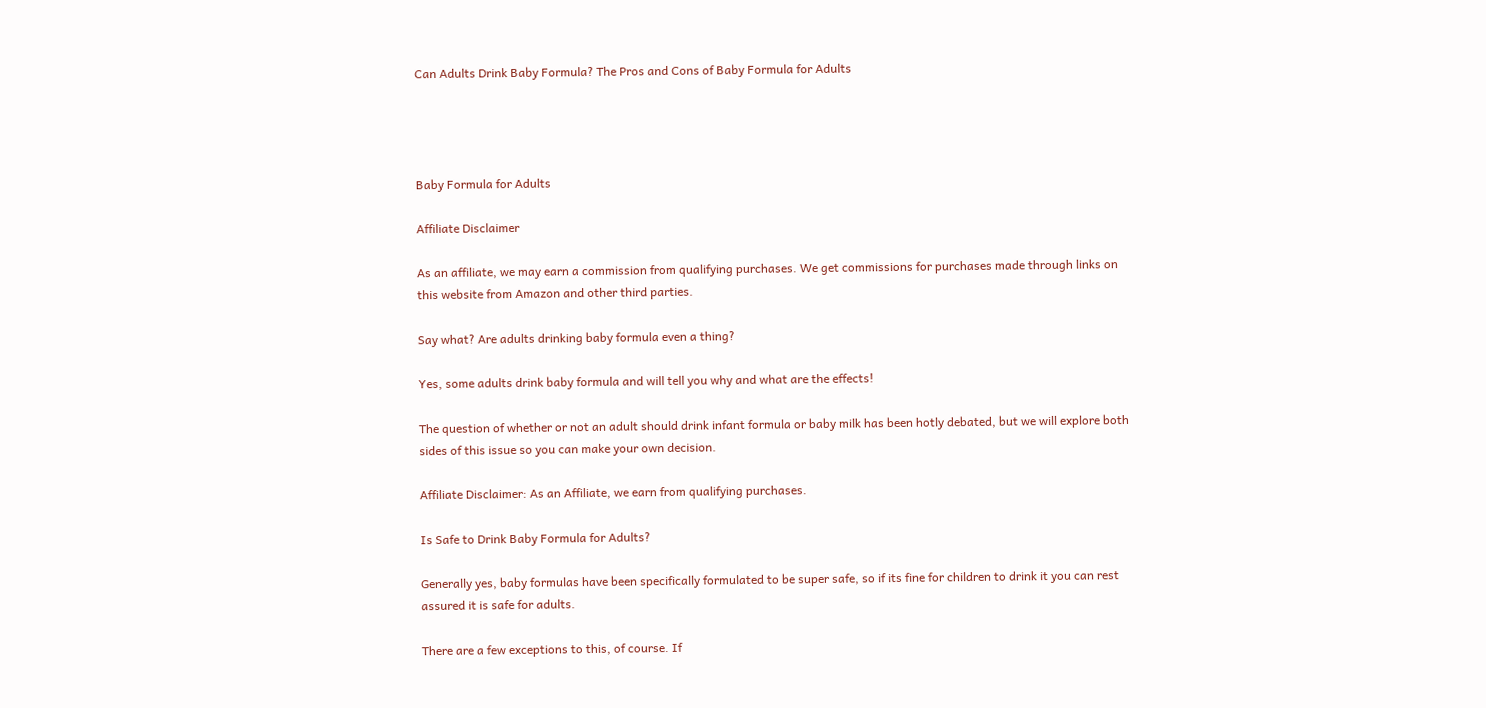Can Adults Drink Baby Formula? The Pros and Cons of Baby Formula for Adults




Baby Formula for Adults

Affiliate Disclaimer

As an affiliate, we may earn a commission from qualifying purchases. We get commissions for purchases made through links on this website from Amazon and other third parties.

Say what? Are adults drinking baby formula even a thing?

Yes, some adults drink baby formula and will tell you why and what are the effects!

The question of whether or not an adult should drink infant formula or baby milk has been hotly debated, but we will explore both sides of this issue so you can make your own decision.

Affiliate Disclaimer: As an Affiliate, we earn from qualifying purchases.

Is Safe to Drink Baby Formula for Adults?

Generally yes, baby formulas have been specifically formulated to be super safe, so if its fine for children to drink it you can rest assured it is safe for adults.

There are a few exceptions to this, of course. If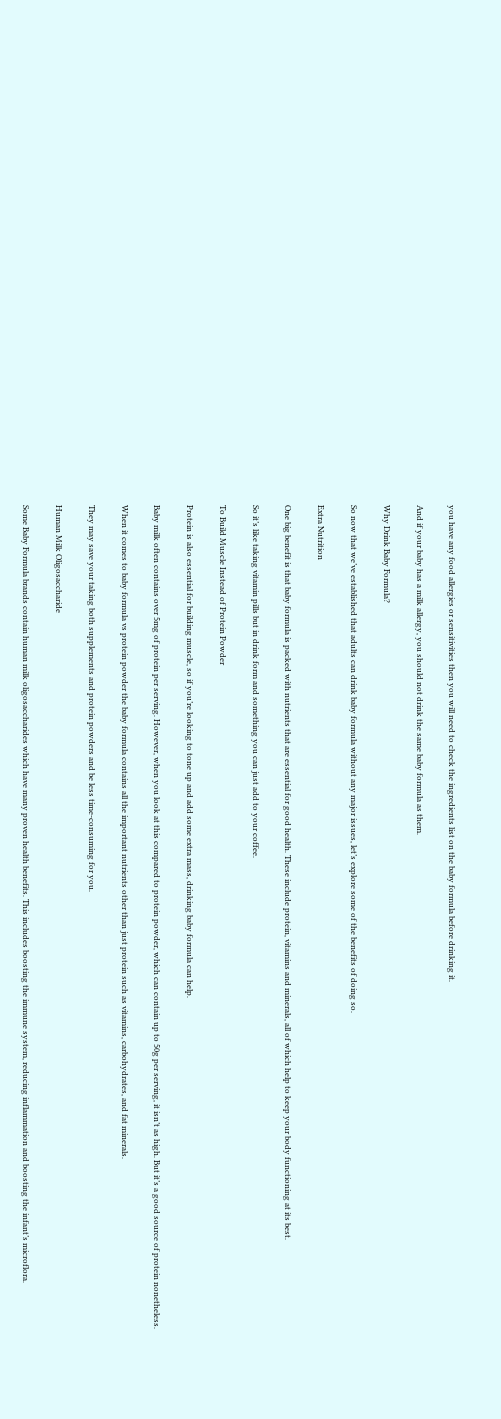you have any food allergies or sensitivities then you will need to check the ingredients list on the baby formula before drinking it.

And if your baby has a milk allergy, you should not drink the same baby formula as them.

Why Drink Baby Formula?

So now that we’ve established that adults can drink baby formula without any major issues, let’s explore some of the benefits of doing so.

Extra Nutrition

One big benefit is that baby formula is packed with nutrients that are essential for good health. These include protein, vitamins and minerals, all of which help to keep your body functioning at its best.

So it’s like taking vitamin pills but in drink form and something you can just add to your coffee.

To Build Muscle Instead of Protein Powder

Protein is also essential for building muscle, so if you’re looking to tone up and add some extra mass, drinking baby formula can help.

Baby milk often contains over 5mg of protein per serving. However, when you look at this compared to protein powder, which can contain up to 50g per serving, it isn’t as high. But it’s a good source of protein nonetheless.

When it comes to baby formula vs protein powder the baby formula contains all the important nutrients other than just protein such as vitamins, carbohydrates, and fat minerals.

They may save your taking both supplements and protein powders and be less time-consuming for you.

Human Milk Oligosaccharide

Some Baby Formula brands contain human milk oligosaccharides which have many proven health benefits. This includes boosting the immune system, reducing inflammation and boosting the infant’s microflora.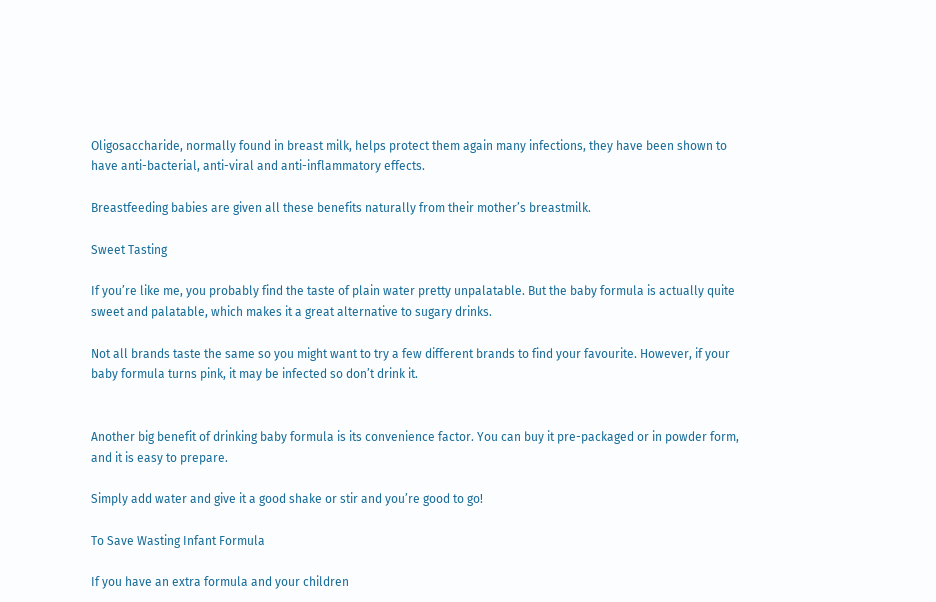Oligosaccharide, normally found in breast milk, helps protect them again many infections, they have been shown to have anti-bacterial, anti-viral and anti-inflammatory effects.

Breastfeeding babies are given all these benefits naturally from their mother’s breastmilk.

Sweet Tasting

If you’re like me, you probably find the taste of plain water pretty unpalatable. But the baby formula is actually quite sweet and palatable, which makes it a great alternative to sugary drinks.

Not all brands taste the same so you might want to try a few different brands to find your favourite. However, if your baby formula turns pink, it may be infected so don’t drink it.


Another big benefit of drinking baby formula is its convenience factor. You can buy it pre-packaged or in powder form, and it is easy to prepare.

Simply add water and give it a good shake or stir and you’re good to go!

To Save Wasting Infant Formula

If you have an extra formula and your children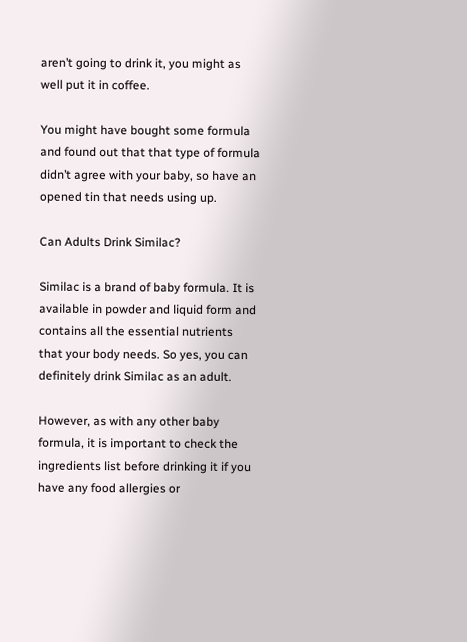aren’t going to drink it, you might as well put it in coffee.

You might have bought some formula and found out that that type of formula didn’t agree with your baby, so have an opened tin that needs using up.

Can Adults Drink Similac?

Similac is a brand of baby formula. It is available in powder and liquid form and contains all the essential nutrients that your body needs. So yes, you can definitely drink Similac as an adult.

However, as with any other baby formula, it is important to check the ingredients list before drinking it if you have any food allergies or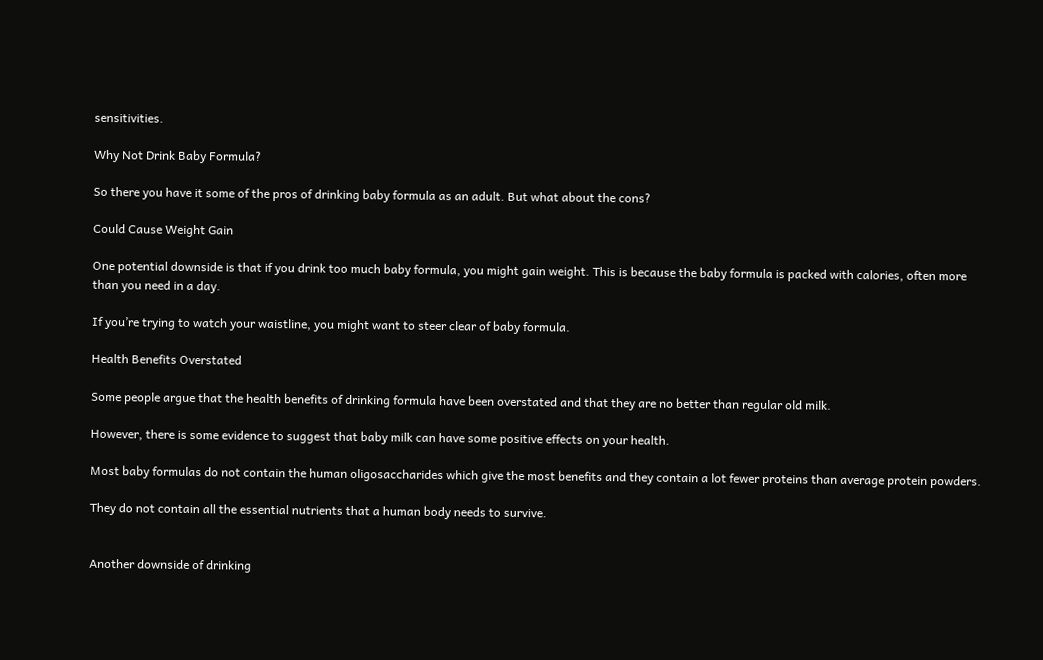sensitivities.

Why Not Drink Baby Formula?

So there you have it some of the pros of drinking baby formula as an adult. But what about the cons?

Could Cause Weight Gain

One potential downside is that if you drink too much baby formula, you might gain weight. This is because the baby formula is packed with calories, often more than you need in a day.

If you’re trying to watch your waistline, you might want to steer clear of baby formula.

Health Benefits Overstated

Some people argue that the health benefits of drinking formula have been overstated and that they are no better than regular old milk.

However, there is some evidence to suggest that baby milk can have some positive effects on your health.

Most baby formulas do not contain the human oligosaccharides which give the most benefits and they contain a lot fewer proteins than average protein powders.

They do not contain all the essential nutrients that a human body needs to survive.


Another downside of drinking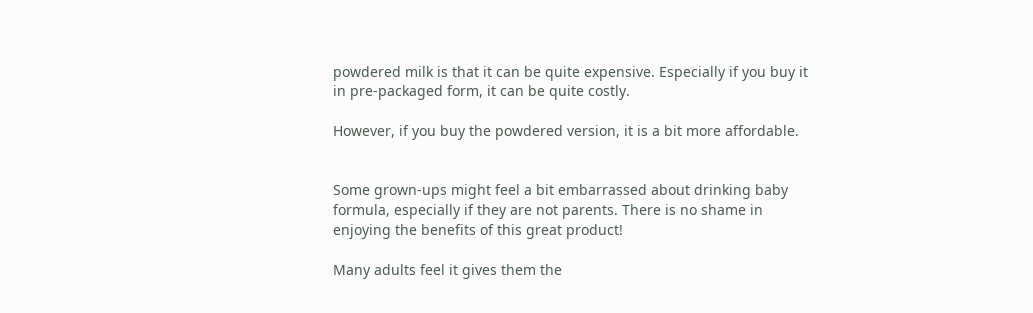powdered milk is that it can be quite expensive. Especially if you buy it in pre-packaged form, it can be quite costly.

However, if you buy the powdered version, it is a bit more affordable.


Some grown-ups might feel a bit embarrassed about drinking baby formula, especially if they are not parents. There is no shame in enjoying the benefits of this great product!

Many adults feel it gives them the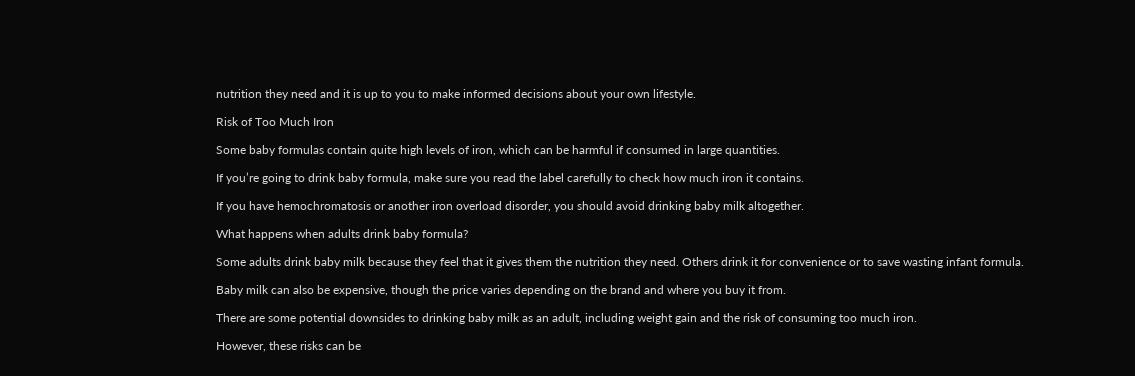nutrition they need and it is up to you to make informed decisions about your own lifestyle.

Risk of Too Much Iron

Some baby formulas contain quite high levels of iron, which can be harmful if consumed in large quantities.

If you’re going to drink baby formula, make sure you read the label carefully to check how much iron it contains.

If you have hemochromatosis or another iron overload disorder, you should avoid drinking baby milk altogether.

What happens when adults drink baby formula?

Some adults drink baby milk because they feel that it gives them the nutrition they need. Others drink it for convenience or to save wasting infant formula.

Baby milk can also be expensive, though the price varies depending on the brand and where you buy it from.

There are some potential downsides to drinking baby milk as an adult, including weight gain and the risk of consuming too much iron.

However, these risks can be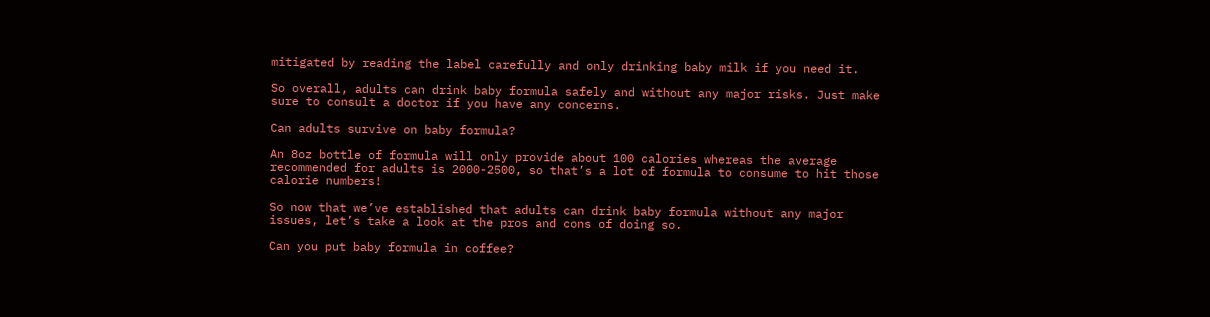mitigated by reading the label carefully and only drinking baby milk if you need it.

So overall, adults can drink baby formula safely and without any major risks. Just make sure to consult a doctor if you have any concerns.

Can adults survive on baby formula?

An 8oz bottle of formula will only provide about 100 calories whereas the average recommended for adults is 2000-2500, so that’s a lot of formula to consume to hit those calorie numbers!

So now that we’ve established that adults can drink baby formula without any major issues, let’s take a look at the pros and cons of doing so.

Can you put baby formula in coffee?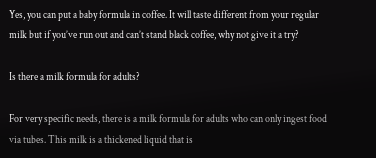Yes, you can put a baby formula in coffee. It will taste different from your regular milk but if you’ve run out and can’t stand black coffee, why not give it a try?

Is there a milk formula for adults?

For very specific needs, there is a milk formula for adults who can only ingest food via tubes. This milk is a thickened liquid that is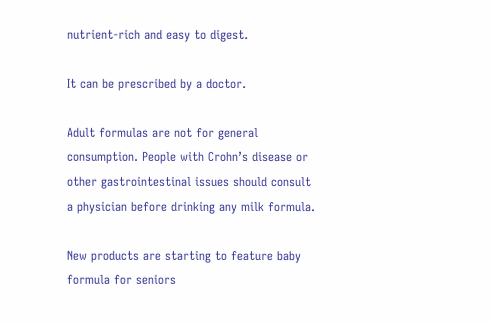nutrient-rich and easy to digest.

It can be prescribed by a doctor.

Adult formulas are not for general consumption. People with Crohn’s disease or other gastrointestinal issues should consult a physician before drinking any milk formula.

New products are starting to feature baby formula for seniors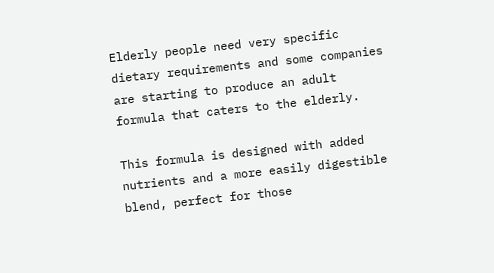Elderly people need very specific dietary requirements and some companies are starting to produce an adult formula that caters to the elderly.

This formula is designed with added nutrients and a more easily digestible blend, perfect for those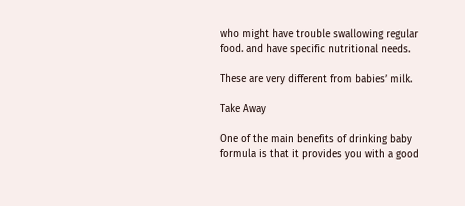who might have trouble swallowing regular food. and have specific nutritional needs.

These are very different from babies’ milk.

Take Away

One of the main benefits of drinking baby formula is that it provides you with a good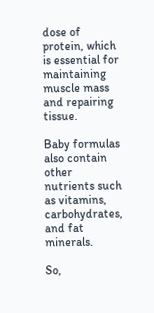dose of protein, which is essential for maintaining muscle mass and repairing tissue.

Baby formulas also contain other nutrients such as vitamins, carbohydrates, and fat minerals.

So,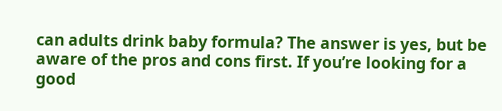can adults drink baby formula? The answer is yes, but be aware of the pros and cons first. If you’re looking for a good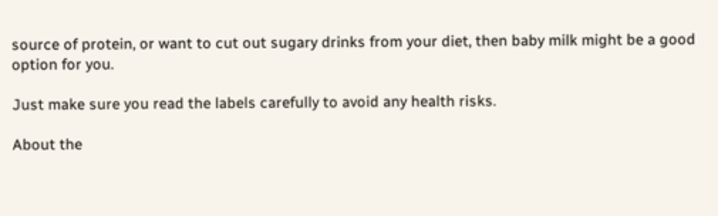source of protein, or want to cut out sugary drinks from your diet, then baby milk might be a good option for you.

Just make sure you read the labels carefully to avoid any health risks.

About the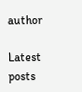author

Latest posts